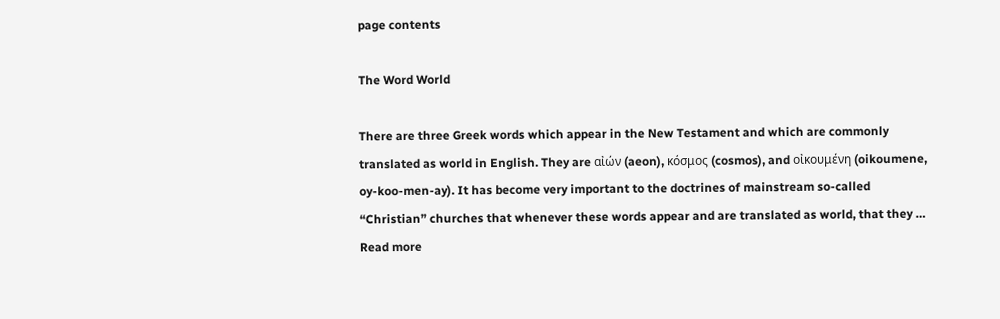page contents

The Word World

There are three Greek words which appear in the New Testament and which are commonly translated as world in English. They are αἰών (aeon), κόσμος (cosmos), and οἰκουμένη (oikoumene, oy-koo-men-ay). It has become very important to the doctrines of mainstream so-called “Christian” churches that whenever these words appear and are translated as world, that they … Read more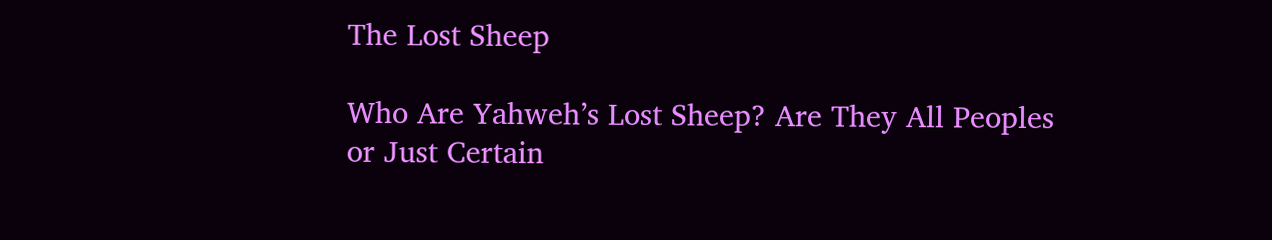The Lost Sheep

Who Are Yahweh’s Lost Sheep? Are They All Peoples or Just Certain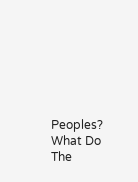Peoples? What Do The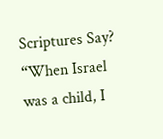Scriptures Say? “When Israel was a child, I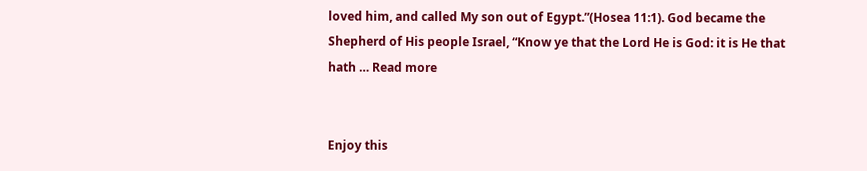loved him, and called My son out of Egypt.”(Hosea 11:1). God became the Shepherd of His people Israel, “Know ye that the Lord He is God: it is He that hath … Read more


Enjoy this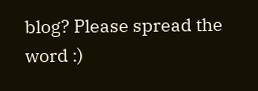blog? Please spread the word :)